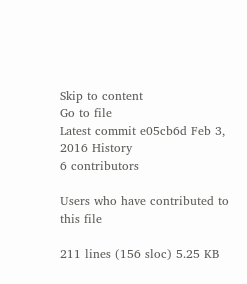Skip to content
Go to file
Latest commit e05cb6d Feb 3, 2016 History
6 contributors

Users who have contributed to this file

211 lines (156 sloc) 5.25 KB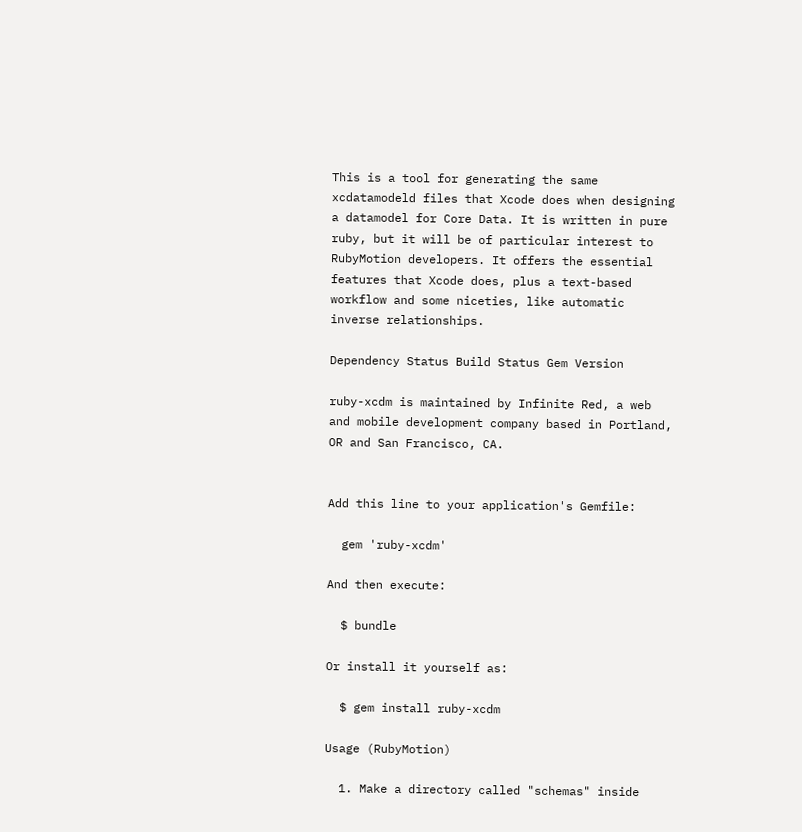This is a tool for generating the same xcdatamodeld files that Xcode does when designing a datamodel for Core Data. It is written in pure ruby, but it will be of particular interest to RubyMotion developers. It offers the essential features that Xcode does, plus a text-based workflow and some niceties, like automatic inverse relationships.

Dependency Status Build Status Gem Version

ruby-xcdm is maintained by Infinite Red, a web and mobile development company based in Portland, OR and San Francisco, CA.


Add this line to your application's Gemfile:

  gem 'ruby-xcdm'

And then execute:

  $ bundle

Or install it yourself as:

  $ gem install ruby-xcdm

Usage (RubyMotion)

  1. Make a directory called "schemas" inside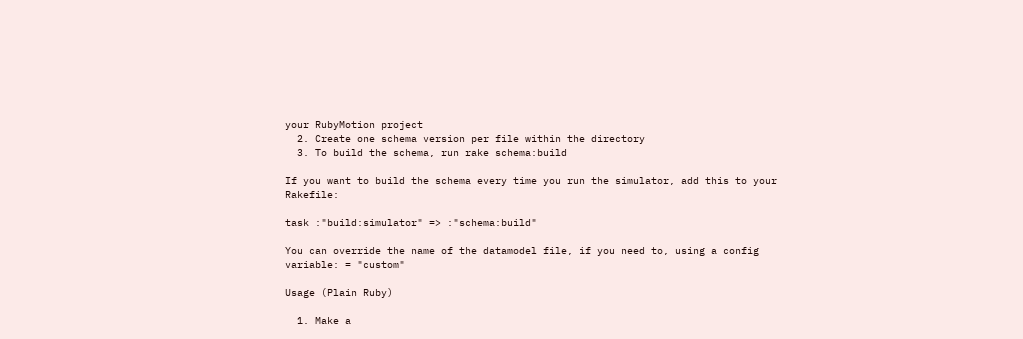your RubyMotion project
  2. Create one schema version per file within the directory
  3. To build the schema, run rake schema:build

If you want to build the schema every time you run the simulator, add this to your Rakefile:

task :"build:simulator" => :"schema:build"

You can override the name of the datamodel file, if you need to, using a config variable: = "custom"

Usage (Plain Ruby)

  1. Make a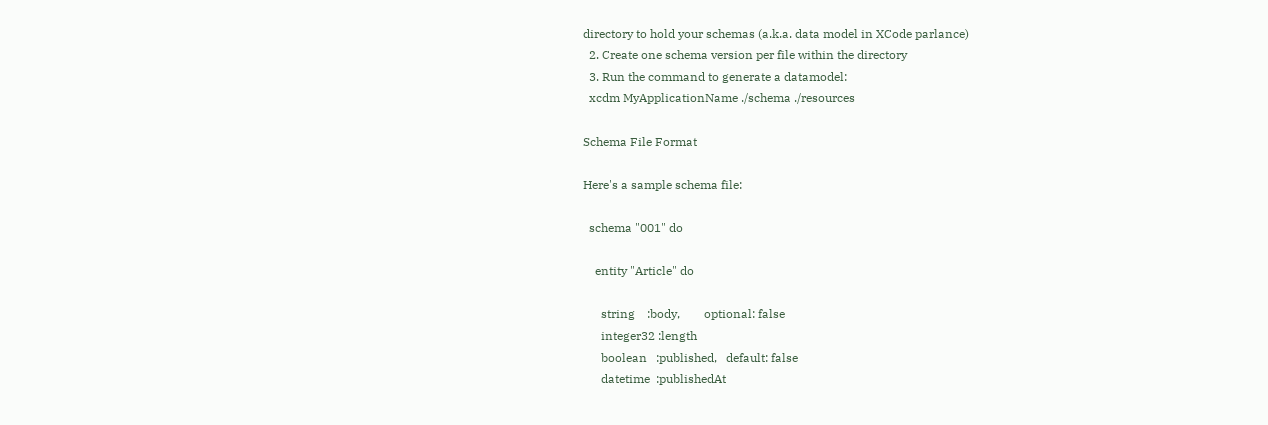directory to hold your schemas (a.k.a. data model in XCode parlance)
  2. Create one schema version per file within the directory
  3. Run the command to generate a datamodel:
  xcdm MyApplicationName ./schema ./resources

Schema File Format

Here's a sample schema file:

  schema "001" do

    entity "Article" do

      string    :body,        optional: false
      integer32 :length
      boolean   :published,   default: false
      datetime  :publishedAt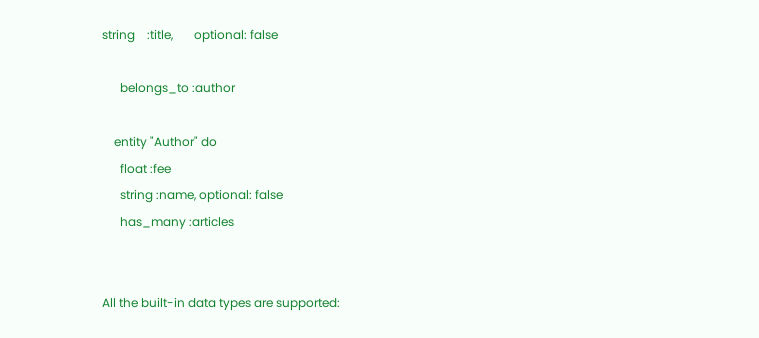string    :title,       optional: false

      belongs_to :author

    entity "Author" do
      float :fee
      string :name, optional: false
      has_many :articles


All the built-in data types are supported: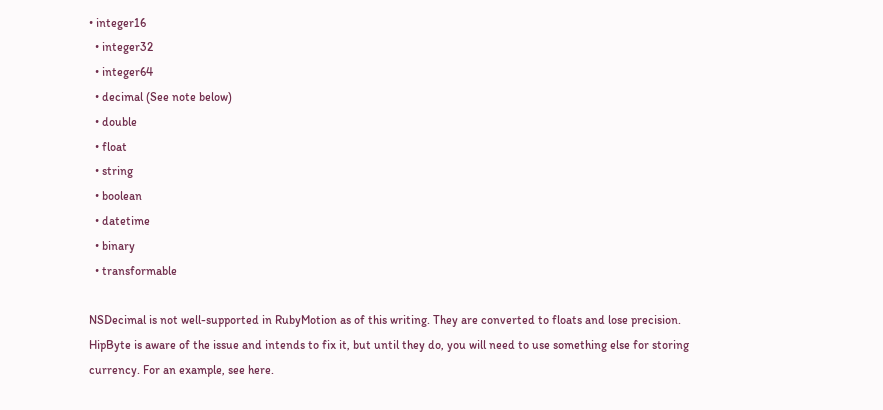• integer16
  • integer32
  • integer64
  • decimal (See note below)
  • double
  • float
  • string
  • boolean
  • datetime
  • binary
  • transformable

NSDecimal is not well-supported in RubyMotion as of this writing. They are converted to floats and lose precision. HipByte is aware of the issue and intends to fix it, but until they do, you will need to use something else for storing currency. For an example, see here.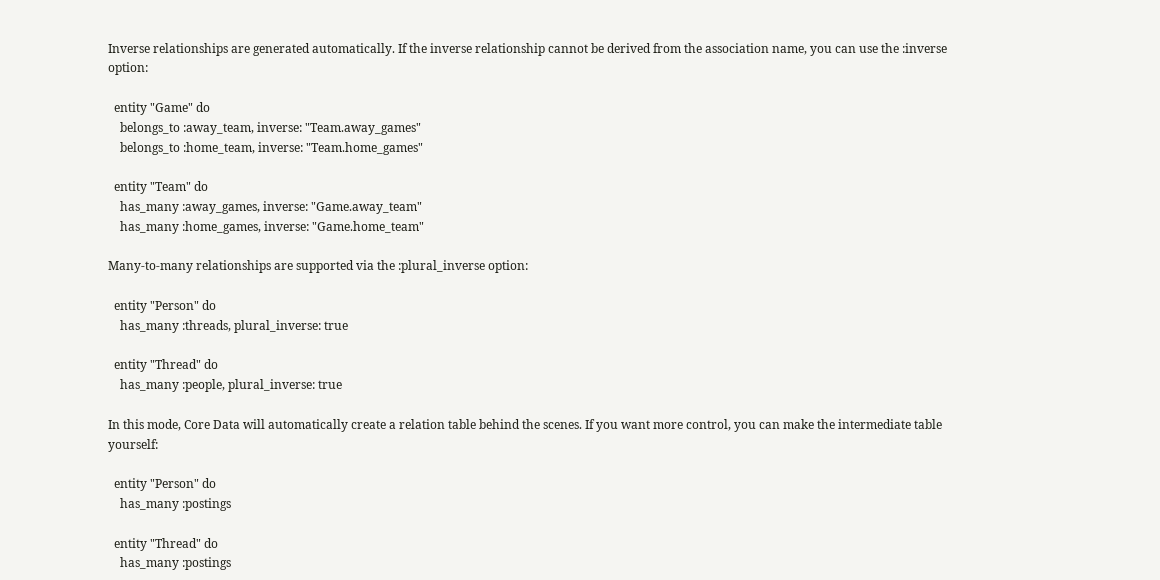Inverse relationships are generated automatically. If the inverse relationship cannot be derived from the association name, you can use the :inverse option:

  entity "Game" do
    belongs_to :away_team, inverse: "Team.away_games"
    belongs_to :home_team, inverse: "Team.home_games"

  entity "Team" do
    has_many :away_games, inverse: "Game.away_team"
    has_many :home_games, inverse: "Game.home_team"

Many-to-many relationships are supported via the :plural_inverse option:

  entity "Person" do
    has_many :threads, plural_inverse: true

  entity "Thread" do
    has_many :people, plural_inverse: true

In this mode, Core Data will automatically create a relation table behind the scenes. If you want more control, you can make the intermediate table yourself:

  entity "Person" do
    has_many :postings

  entity "Thread" do
    has_many :postings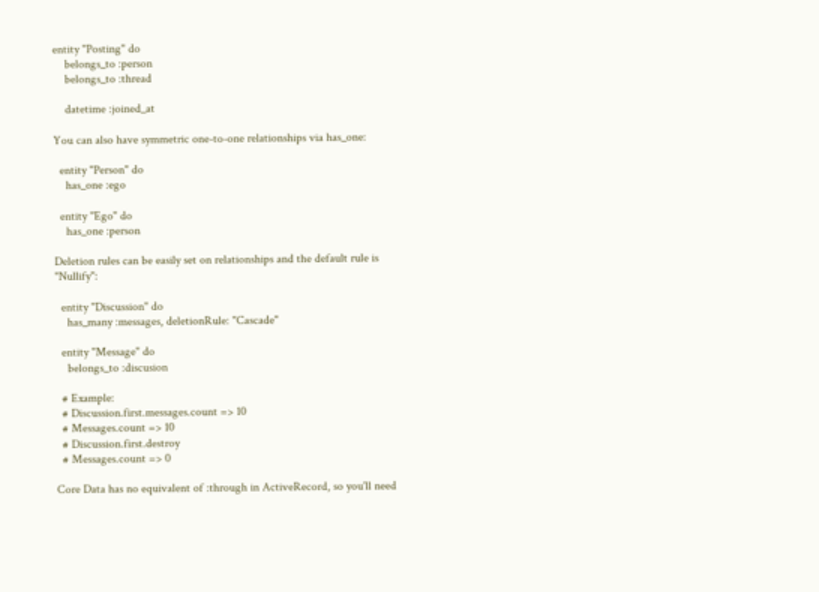entity "Posting" do
    belongs_to :person
    belongs_to :thread

    datetime :joined_at

You can also have symmetric one-to-one relationships via has_one:

  entity "Person" do
    has_one :ego

  entity "Ego" do
    has_one :person

Deletion rules can be easily set on relationships and the default rule is "Nullify":

  entity "Discussion" do
    has_many :messages, deletionRule: "Cascade"

  entity "Message" do
    belongs_to :discusion

  # Example:
  # Discussion.first.messages.count => 10
  # Messages.count => 10
  # Discussion.first.destroy
  # Messages.count => 0

Core Data has no equivalent of :through in ActiveRecord, so you'll need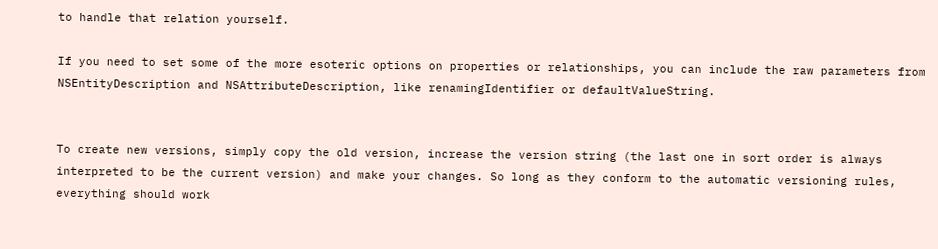to handle that relation yourself.

If you need to set some of the more esoteric options on properties or relationships, you can include the raw parameters from NSEntityDescription and NSAttributeDescription, like renamingIdentifier or defaultValueString.


To create new versions, simply copy the old version, increase the version string (the last one in sort order is always interpreted to be the current version) and make your changes. So long as they conform to the automatic versioning rules, everything should work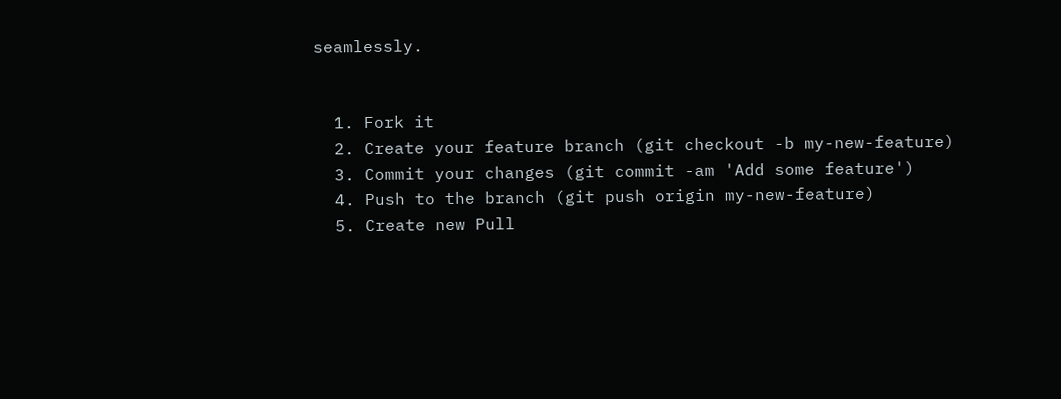seamlessly.


  1. Fork it
  2. Create your feature branch (git checkout -b my-new-feature)
  3. Commit your changes (git commit -am 'Add some feature')
  4. Push to the branch (git push origin my-new-feature)
  5. Create new Pull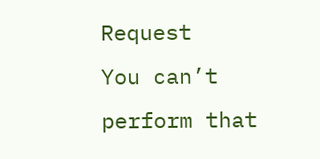Request
You can’t perform that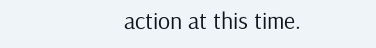action at this time.